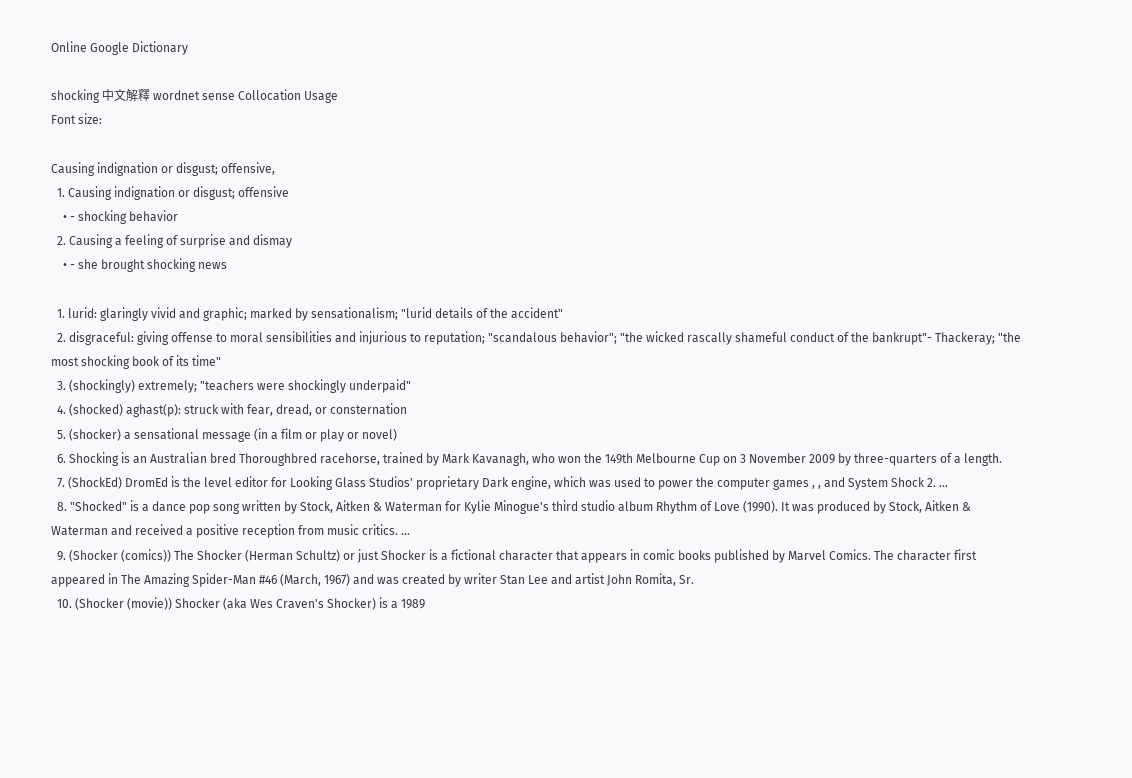Online Google Dictionary

shocking 中文解釋 wordnet sense Collocation Usage
Font size:

Causing indignation or disgust; offensive,
  1. Causing indignation or disgust; offensive
    • - shocking behavior
  2. Causing a feeling of surprise and dismay
    • - she brought shocking news

  1. lurid: glaringly vivid and graphic; marked by sensationalism; "lurid details of the accident"
  2. disgraceful: giving offense to moral sensibilities and injurious to reputation; "scandalous behavior"; "the wicked rascally shameful conduct of the bankrupt"- Thackeray; "the most shocking book of its time"
  3. (shockingly) extremely; "teachers were shockingly underpaid"
  4. (shocked) aghast(p): struck with fear, dread, or consternation
  5. (shocker) a sensational message (in a film or play or novel)
  6. Shocking is an Australian bred Thoroughbred racehorse, trained by Mark Kavanagh, who won the 149th Melbourne Cup on 3 November 2009 by three-quarters of a length.
  7. (ShockEd) DromEd is the level editor for Looking Glass Studios' proprietary Dark engine, which was used to power the computer games , , and System Shock 2. ...
  8. "Shocked" is a dance pop song written by Stock, Aitken & Waterman for Kylie Minogue's third studio album Rhythm of Love (1990). It was produced by Stock, Aitken & Waterman and received a positive reception from music critics. ...
  9. (Shocker (comics)) The Shocker (Herman Schultz) or just Shocker is a fictional character that appears in comic books published by Marvel Comics. The character first appeared in The Amazing Spider-Man #46 (March, 1967) and was created by writer Stan Lee and artist John Romita, Sr.
  10. (Shocker (movie)) Shocker (aka Wes Craven's Shocker) is a 1989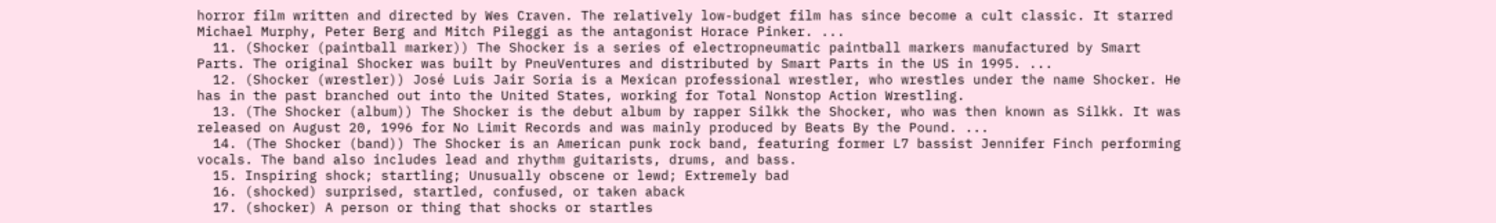horror film written and directed by Wes Craven. The relatively low-budget film has since become a cult classic. It starred Michael Murphy, Peter Berg and Mitch Pileggi as the antagonist Horace Pinker. ...
  11. (Shocker (paintball marker)) The Shocker is a series of electropneumatic paintball markers manufactured by Smart Parts. The original Shocker was built by PneuVentures and distributed by Smart Parts in the US in 1995. ...
  12. (Shocker (wrestler)) José Luis Jair Soria is a Mexican professional wrestler, who wrestles under the name Shocker. He has in the past branched out into the United States, working for Total Nonstop Action Wrestling.
  13. (The Shocker (album)) The Shocker is the debut album by rapper Silkk the Shocker, who was then known as Silkk. It was released on August 20, 1996 for No Limit Records and was mainly produced by Beats By the Pound. ...
  14. (The Shocker (band)) The Shocker is an American punk rock band, featuring former L7 bassist Jennifer Finch performing vocals. The band also includes lead and rhythm guitarists, drums, and bass.
  15. Inspiring shock; startling; Unusually obscene or lewd; Extremely bad
  16. (shocked) surprised, startled, confused, or taken aback
  17. (shocker) A person or thing that shocks or startles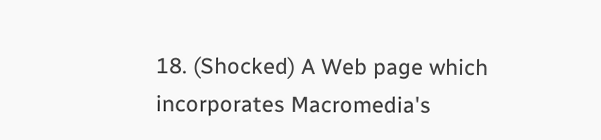18. (Shocked) A Web page which incorporates Macromedia's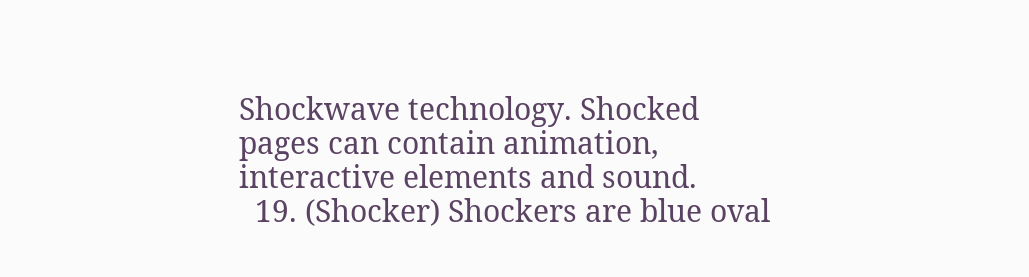Shockwave technology. Shocked pages can contain animation, interactive elements and sound.
  19. (Shocker) Shockers are blue oval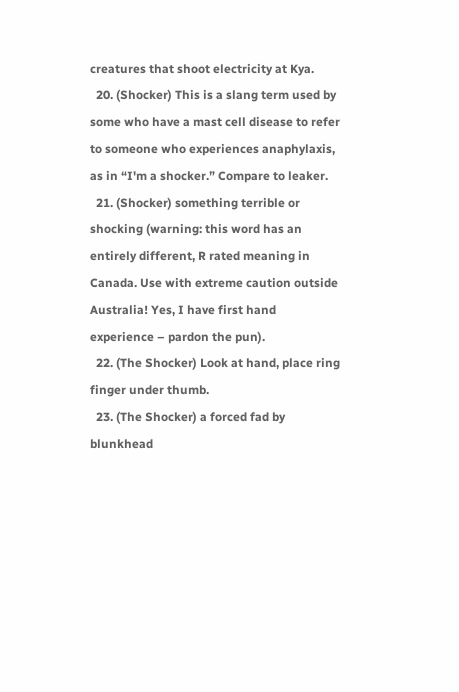creatures that shoot electricity at Kya.
  20. (Shocker) This is a slang term used by some who have a mast cell disease to refer to someone who experiences anaphylaxis, as in “I'm a shocker.” Compare to leaker.
  21. (Shocker) something terrible or shocking (warning: this word has an entirely different, R rated meaning in Canada. Use with extreme caution outside Australia! Yes, I have first hand experience – pardon the pun).
  22. (The Shocker) Look at hand, place ring finger under thumb.
  23. (The Shocker) a forced fad by blunkhead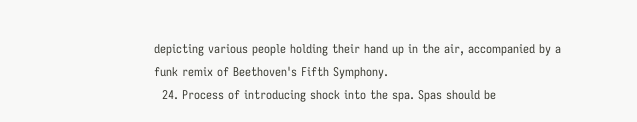depicting various people holding their hand up in the air, accompanied by a funk remix of Beethoven's Fifth Symphony.
  24. Process of introducing shock into the spa. Spas should be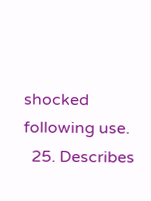shocked following use.
  25. Describes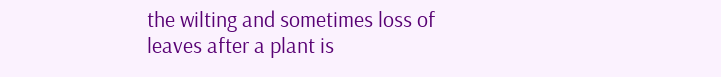the wilting and sometimes loss of leaves after a plant is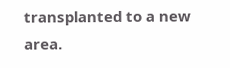transplanted to a new area.